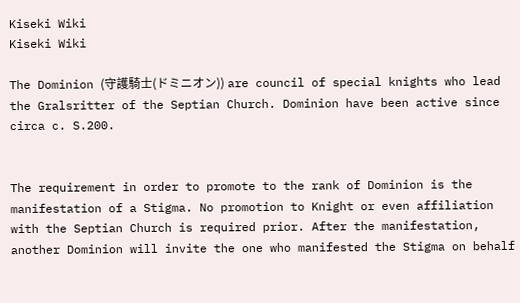Kiseki Wiki
Kiseki Wiki

The Dominion (守護騎士(ドミニオン)) are council of special knights who lead the Gralsritter of the Septian Church. Dominion have been active since circa c. S.200.


The requirement in order to promote to the rank of Dominion is the manifestation of a Stigma. No promotion to Knight or even affiliation with the Septian Church is required prior. After the manifestation, another Dominion will invite the one who manifested the Stigma on behalf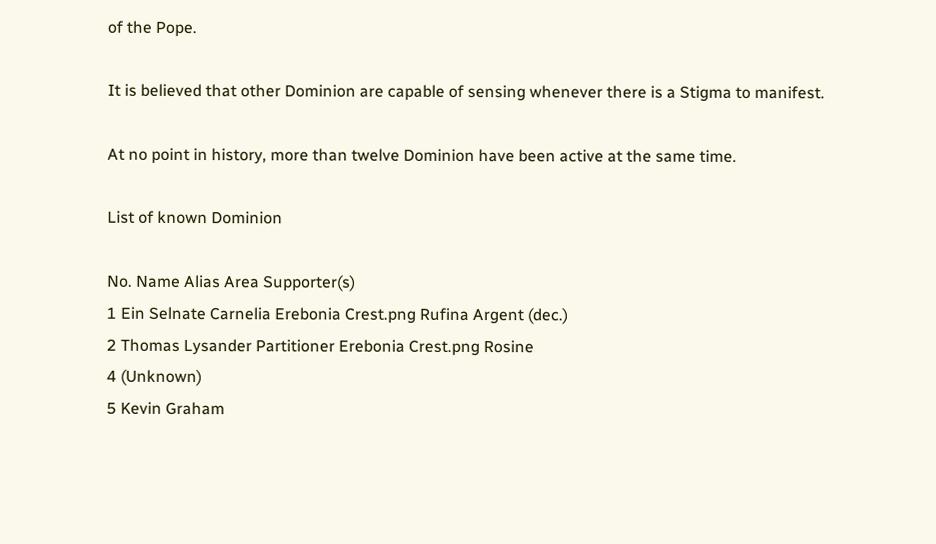of the Pope.

It is believed that other Dominion are capable of sensing whenever there is a Stigma to manifest.

At no point in history, more than twelve Dominion have been active at the same time.

List of known Dominion

No. Name Alias Area Supporter(s)
1 Ein Selnate Carnelia Erebonia Crest.png Rufina Argent (dec.)
2 Thomas Lysander Partitioner Erebonia Crest.png Rosine
4 (Unknown)
5 Kevin Graham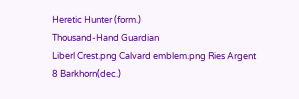Heretic Hunter (form.)
Thousand-Hand Guardian
Liberl Crest.png Calvard emblem.png Ries Argent
8 Barkhorn(dec.)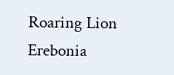Roaring Lion Erebonia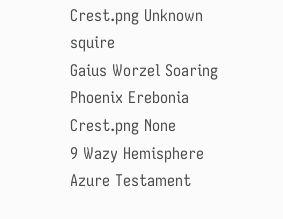Crest.png Unknown squire
Gaius Worzel Soaring Phoenix Erebonia Crest.png None
9 Wazy Hemisphere Azure Testament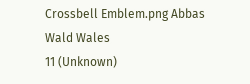Crossbell Emblem.png Abbas
Wald Wales
11 (Unknown)